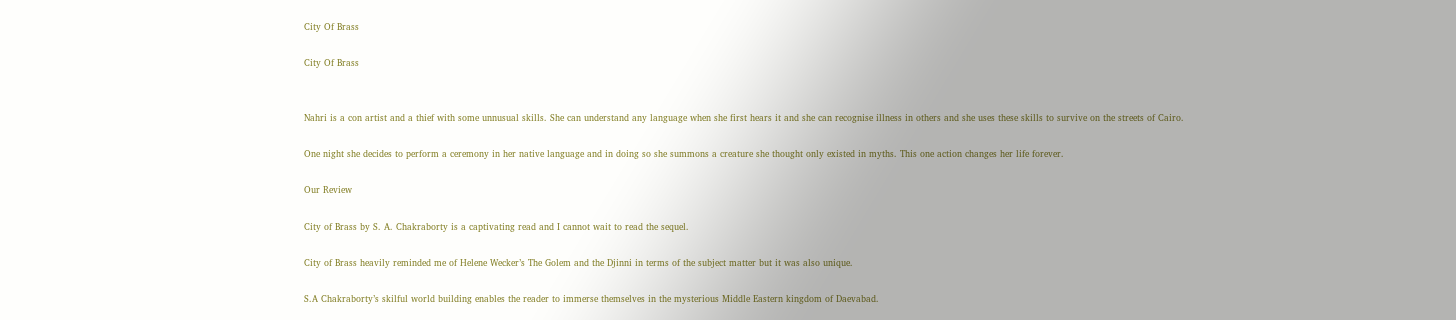City Of Brass

City Of Brass


Nahri is a con artist and a thief with some unnusual skills. She can understand any language when she first hears it and she can recognise illness in others and she uses these skills to survive on the streets of Cairo.

One night she decides to perform a ceremony in her native language and in doing so she summons a creature she thought only existed in myths. This one action changes her life forever.

Our Review

City of Brass by S. A. Chakraborty is a captivating read and I cannot wait to read the sequel.

City of Brass heavily reminded me of Helene Wecker’s The Golem and the Djinni in terms of the subject matter but it was also unique.

S.A Chakraborty’s skilful world building enables the reader to immerse themselves in the mysterious Middle Eastern kingdom of Daevabad.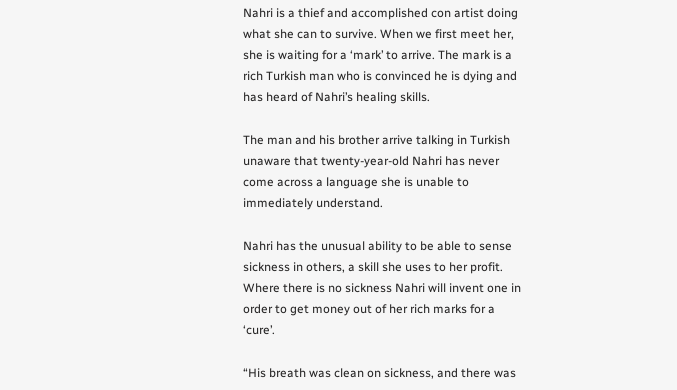Nahri is a thief and accomplished con artist doing what she can to survive. When we first meet her, she is waiting for a ‘mark’ to arrive. The mark is a rich Turkish man who is convinced he is dying and has heard of Nahri’s healing skills.

The man and his brother arrive talking in Turkish unaware that twenty-year-old Nahri has never come across a language she is unable to immediately understand.

Nahri has the unusual ability to be able to sense sickness in others, a skill she uses to her profit. Where there is no sickness Nahri will invent one in order to get money out of her rich marks for a ‘cure’.

“His breath was clean on sickness, and there was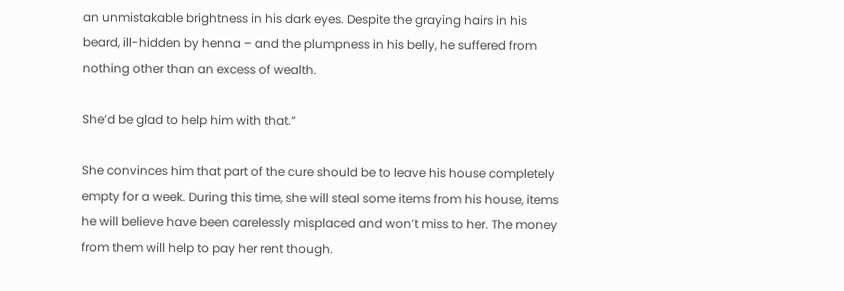an unmistakable brightness in his dark eyes. Despite the graying hairs in his beard, ill-hidden by henna – and the plumpness in his belly, he suffered from nothing other than an excess of wealth.

She’d be glad to help him with that.”

She convinces him that part of the cure should be to leave his house completely empty for a week. During this time, she will steal some items from his house, items he will believe have been carelessly misplaced and won’t miss to her. The money from them will help to pay her rent though.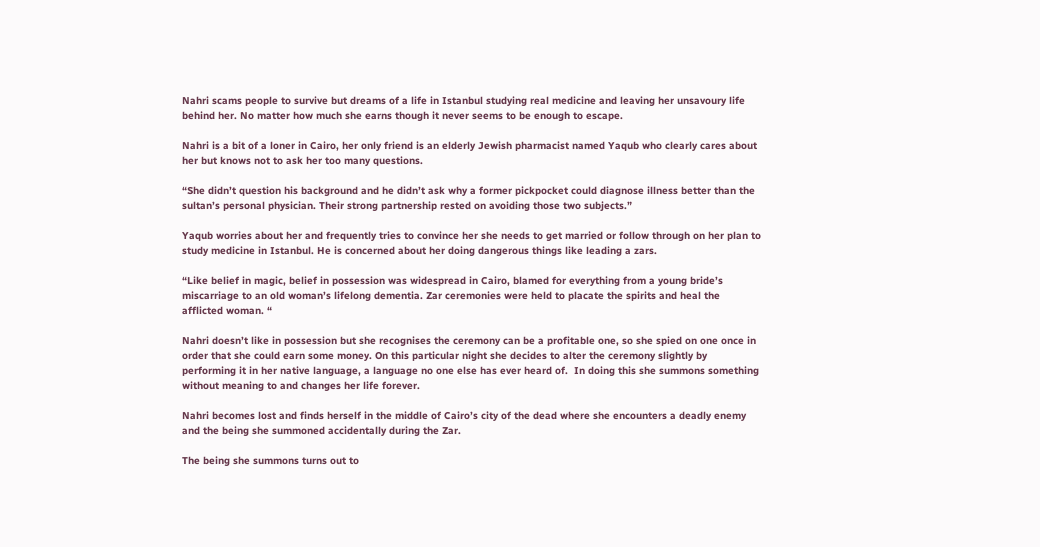Nahri scams people to survive but dreams of a life in Istanbul studying real medicine and leaving her unsavoury life behind her. No matter how much she earns though it never seems to be enough to escape.

Nahri is a bit of a loner in Cairo, her only friend is an elderly Jewish pharmacist named Yaqub who clearly cares about her but knows not to ask her too many questions.

“She didn’t question his background and he didn’t ask why a former pickpocket could diagnose illness better than the sultan’s personal physician. Their strong partnership rested on avoiding those two subjects.”

Yaqub worries about her and frequently tries to convince her she needs to get married or follow through on her plan to study medicine in Istanbul. He is concerned about her doing dangerous things like leading a zars.

“Like belief in magic, belief in possession was widespread in Cairo, blamed for everything from a young bride’s miscarriage to an old woman’s lifelong dementia. Zar ceremonies were held to placate the spirits and heal the afflicted woman. “

Nahri doesn’t like in possession but she recognises the ceremony can be a profitable one, so she spied on one once in order that she could earn some money. On this particular night she decides to alter the ceremony slightly by performing it in her native language, a language no one else has ever heard of.  In doing this she summons something without meaning to and changes her life forever.

Nahri becomes lost and finds herself in the middle of Cairo’s city of the dead where she encounters a deadly enemy and the being she summoned accidentally during the Zar.

The being she summons turns out to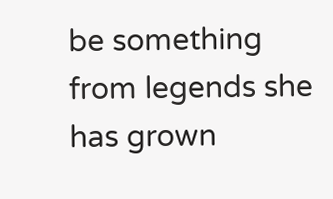be something from legends she has grown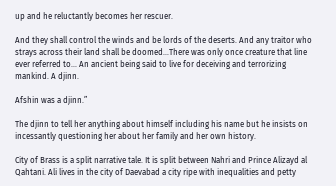up and he reluctantly becomes her rescuer.

And they shall control the winds and be lords of the deserts. And any traitor who strays across their land shall be doomed…There was only once creature that line ever referred to... An ancient being said to live for deceiving and terrorizing mankind. A djinn.

Afshin was a djinn.”

The djinn to tell her anything about himself including his name but he insists on incessantly questioning her about her family and her own history.

City of Brass is a split narrative tale. It is split between Nahri and Prince Alizayd al Qahtani. Ali lives in the city of Daevabad a city ripe with inequalities and petty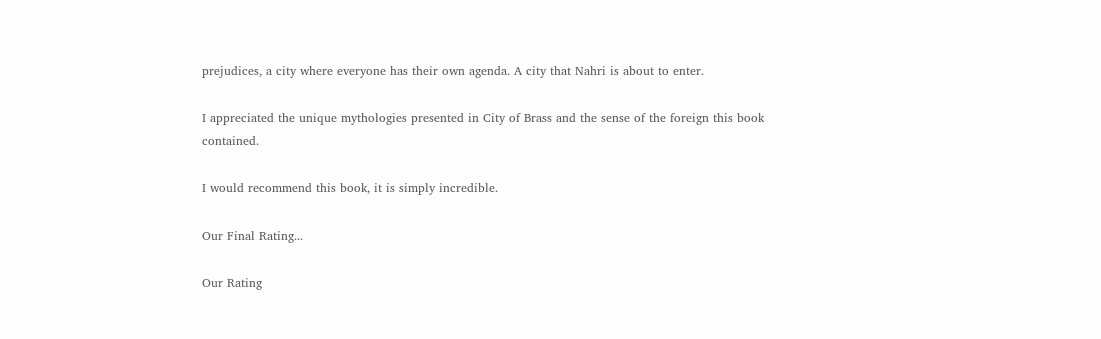prejudices, a city where everyone has their own agenda. A city that Nahri is about to enter.

I appreciated the unique mythologies presented in City of Brass and the sense of the foreign this book contained.

I would recommend this book, it is simply incredible.

Our Final Rating...

Our Rating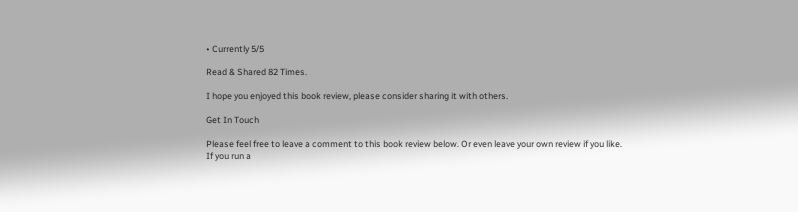• Currently 5/5

Read & Shared 82 Times.

I hope you enjoyed this book review, please consider sharing it with others.

Get In Touch

Please feel free to leave a comment to this book review below. Or even leave your own review if you like.
If you run a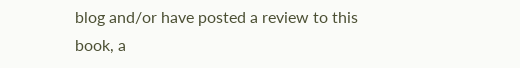blog and/or have posted a review to this book, a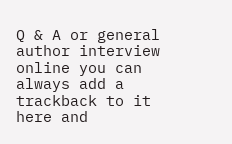Q & A or general author interview online you can always add a trackback to it here and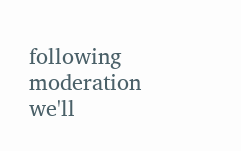following moderation we'll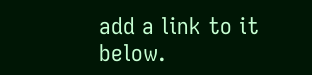add a link to it below.